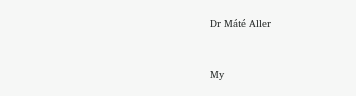Dr Máté Aller


My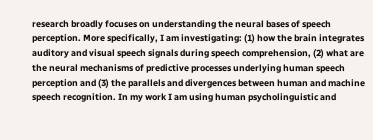research broadly focuses on understanding the neural bases of speech perception. More specifically, I am investigating: (1) how the brain integrates auditory and visual speech signals during speech comprehension, (2) what are the neural mechanisms of predictive processes underlying human speech perception and (3) the parallels and divergences between human and machine speech recognition. In my work I am using human psycholinguistic and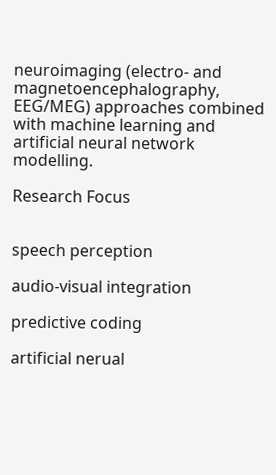neuroimaging (electro- and magnetoencephalography, EEG/MEG) approaches combined with machine learning and artificial neural network modelling.

Research Focus


speech perception

audio-visual integration

predictive coding

artificial nerual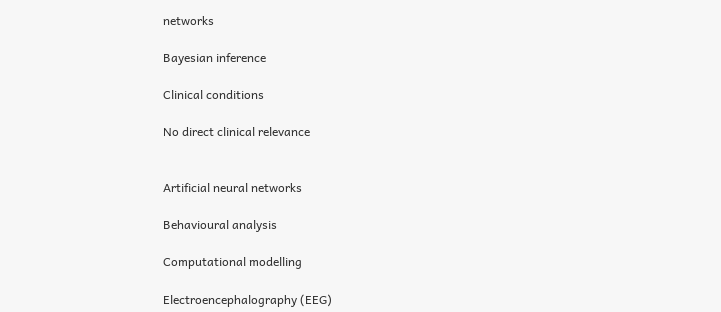networks

Bayesian inference

Clinical conditions

No direct clinical relevance


Artificial neural networks

Behavioural analysis

Computational modelling

Electroencephalography (EEG)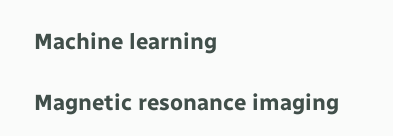Machine learning

Magnetic resonance imaging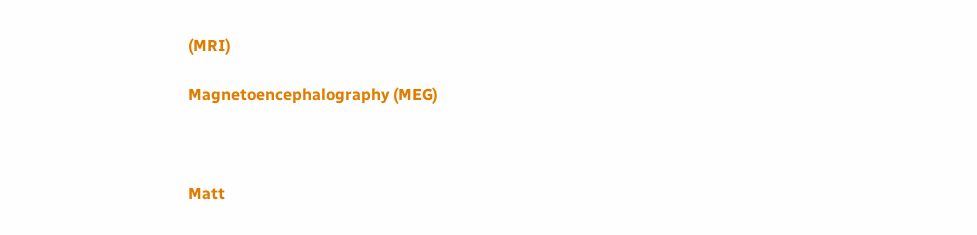(MRI)

Magnetoencephalography (MEG)



Matt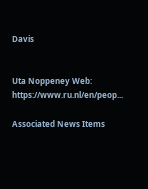Davis


Uta Noppeney Web: https://www.ru.nl/en/peop...

Associated News Items